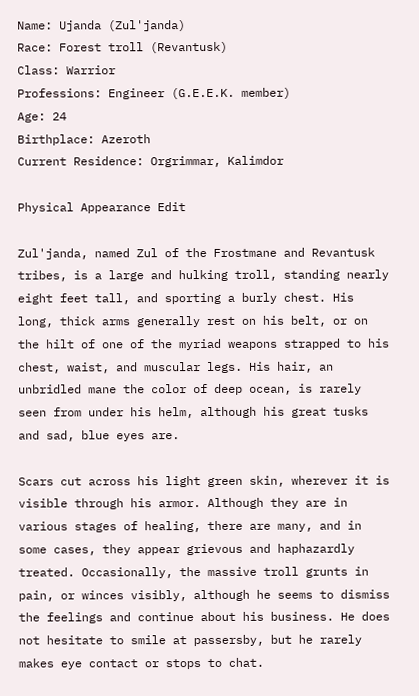Name: Ujanda (Zul'janda)
Race: Forest troll (Revantusk)
Class: Warrior
Professions: Engineer (G.E.E.K. member)
Age: 24
Birthplace: Azeroth
Current Residence: Orgrimmar, Kalimdor

Physical Appearance Edit

Zul'janda, named Zul of the Frostmane and Revantusk tribes, is a large and hulking troll, standing nearly eight feet tall, and sporting a burly chest. His long, thick arms generally rest on his belt, or on the hilt of one of the myriad weapons strapped to his chest, waist, and muscular legs. His hair, an unbridled mane the color of deep ocean, is rarely seen from under his helm, although his great tusks and sad, blue eyes are.

Scars cut across his light green skin, wherever it is visible through his armor. Although they are in various stages of healing, there are many, and in some cases, they appear grievous and haphazardly treated. Occasionally, the massive troll grunts in pain, or winces visibly, although he seems to dismiss the feelings and continue about his business. He does not hesitate to smile at passersby, but he rarely makes eye contact or stops to chat.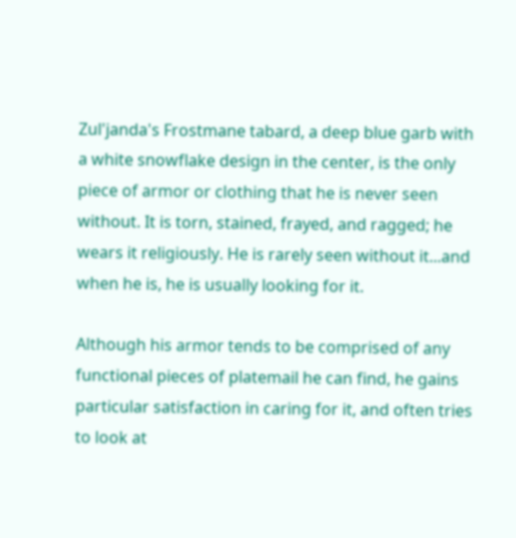Zul'janda's Frostmane tabard, a deep blue garb with a white snowflake design in the center, is the only piece of armor or clothing that he is never seen without. It is torn, stained, frayed, and ragged; he wears it religiously. He is rarely seen without it...and when he is, he is usually looking for it.

Although his armor tends to be comprised of any functional pieces of platemail he can find, he gains particular satisfaction in caring for it, and often tries to look at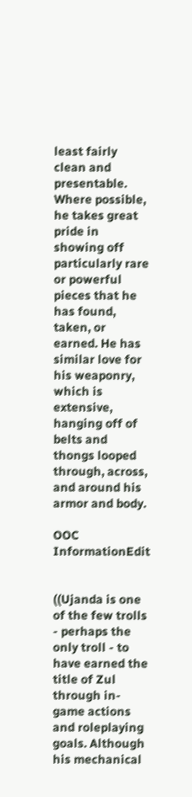least fairly clean and presentable. Where possible, he takes great pride in showing off particularly rare or powerful pieces that he has found, taken, or earned. He has similar love for his weaponry, which is extensive, hanging off of belts and thongs looped through, across, and around his armor and body.

OOC InformationEdit


((Ujanda is one of the few trolls - perhaps the only troll - to have earned the title of Zul through in-game actions and roleplaying goals. Although his mechanical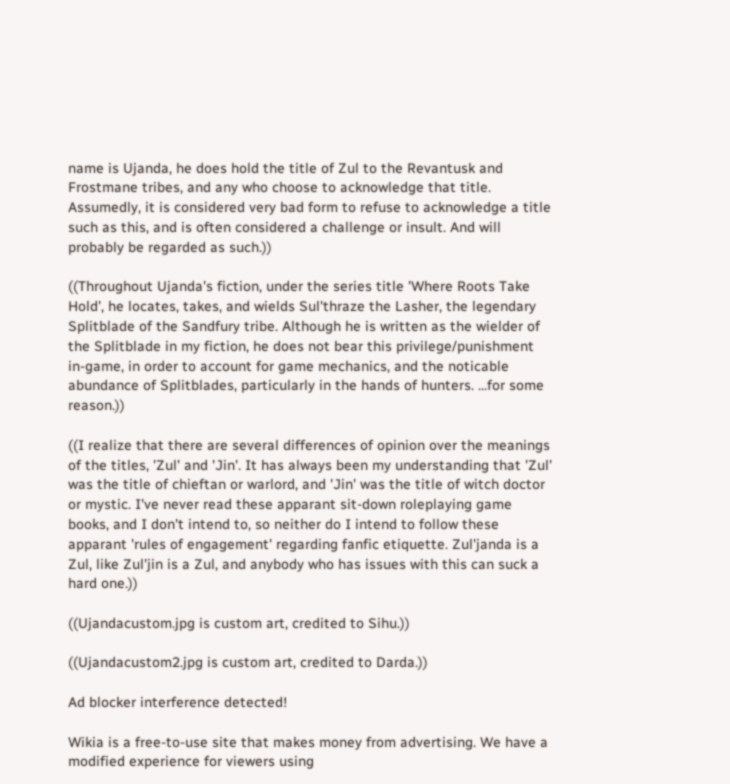name is Ujanda, he does hold the title of Zul to the Revantusk and Frostmane tribes, and any who choose to acknowledge that title. Assumedly, it is considered very bad form to refuse to acknowledge a title such as this, and is often considered a challenge or insult. And will probably be regarded as such.))

((Throughout Ujanda's fiction, under the series title 'Where Roots Take Hold', he locates, takes, and wields Sul'thraze the Lasher, the legendary Splitblade of the Sandfury tribe. Although he is written as the wielder of the Splitblade in my fiction, he does not bear this privilege/punishment in-game, in order to account for game mechanics, and the noticable abundance of Splitblades, particularly in the hands of hunters. ...for some reason.))

((I realize that there are several differences of opinion over the meanings of the titles, 'Zul' and 'Jin'. It has always been my understanding that 'Zul' was the title of chieftan or warlord, and 'Jin' was the title of witch doctor or mystic. I've never read these apparant sit-down roleplaying game books, and I don't intend to, so neither do I intend to follow these apparant 'rules of engagement' regarding fanfic etiquette. Zul'janda is a Zul, like Zul'jin is a Zul, and anybody who has issues with this can suck a hard one.))

((Ujandacustom.jpg is custom art, credited to Sihu.))

((Ujandacustom2.jpg is custom art, credited to Darda.))

Ad blocker interference detected!

Wikia is a free-to-use site that makes money from advertising. We have a modified experience for viewers using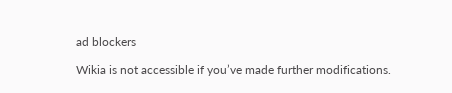ad blockers

Wikia is not accessible if you’ve made further modifications.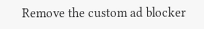Remove the custom ad blocker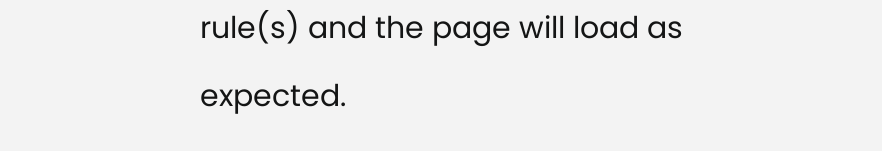rule(s) and the page will load as expected.